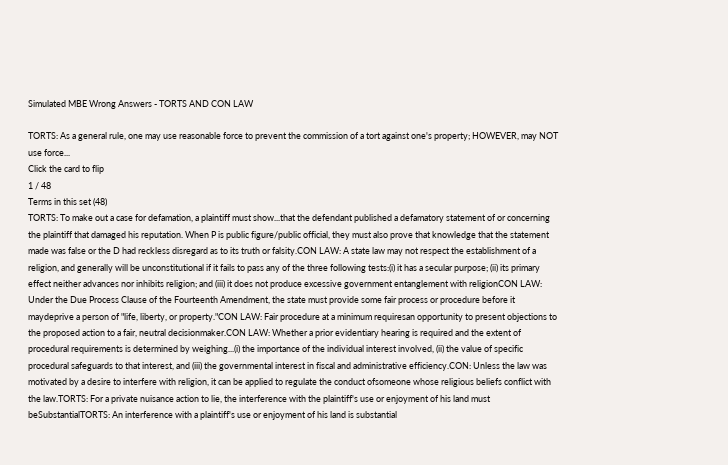Simulated MBE Wrong Answers - TORTS AND CON LAW

TORTS: As a general rule, one may use reasonable force to prevent the commission of a tort against one's property; HOWEVER, may NOT use force...
Click the card to flip
1 / 48
Terms in this set (48)
TORTS: To make out a case for defamation, a plaintiff must show...that the defendant published a defamatory statement of or concerning the plaintiff that damaged his reputation. When P is public figure/public official, they must also prove that knowledge that the statement made was false or the D had reckless disregard as to its truth or falsity.CON LAW: A state law may not respect the establishment of a religion, and generally will be unconstitutional if it fails to pass any of the three following tests:(i) it has a secular purpose; (ii) its primary effect neither advances nor inhibits religion; and (iii) it does not produce excessive government entanglement with religionCON LAW: Under the Due Process Clause of the Fourteenth Amendment, the state must provide some fair process or procedure before it maydeprive a person of "life, liberty, or property."CON LAW: Fair procedure at a minimum requiresan opportunity to present objections to the proposed action to a fair, neutral decisionmaker.CON LAW: Whether a prior evidentiary hearing is required and the extent of procedural requirements is determined by weighing...(i) the importance of the individual interest involved, (ii) the value of specific procedural safeguards to that interest, and (iii) the governmental interest in fiscal and administrative efficiency.CON: Unless the law was motivated by a desire to interfere with religion, it can be applied to regulate the conduct ofsomeone whose religious beliefs conflict with the law.TORTS: For a private nuisance action to lie, the interference with the plaintiff's use or enjoyment of his land must beSubstantialTORTS: An interference with a plaintiff's use or enjoyment of his land is substantial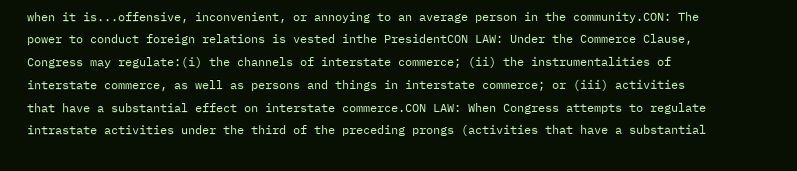when it is...offensive, inconvenient, or annoying to an average person in the community.CON: The power to conduct foreign relations is vested inthe PresidentCON LAW: Under the Commerce Clause, Congress may regulate:(i) the channels of interstate commerce; (ii) the instrumentalities of interstate commerce, as well as persons and things in interstate commerce; or (iii) activities that have a substantial effect on interstate commerce.CON LAW: When Congress attempts to regulate intrastate activities under the third of the preceding prongs (activities that have a substantial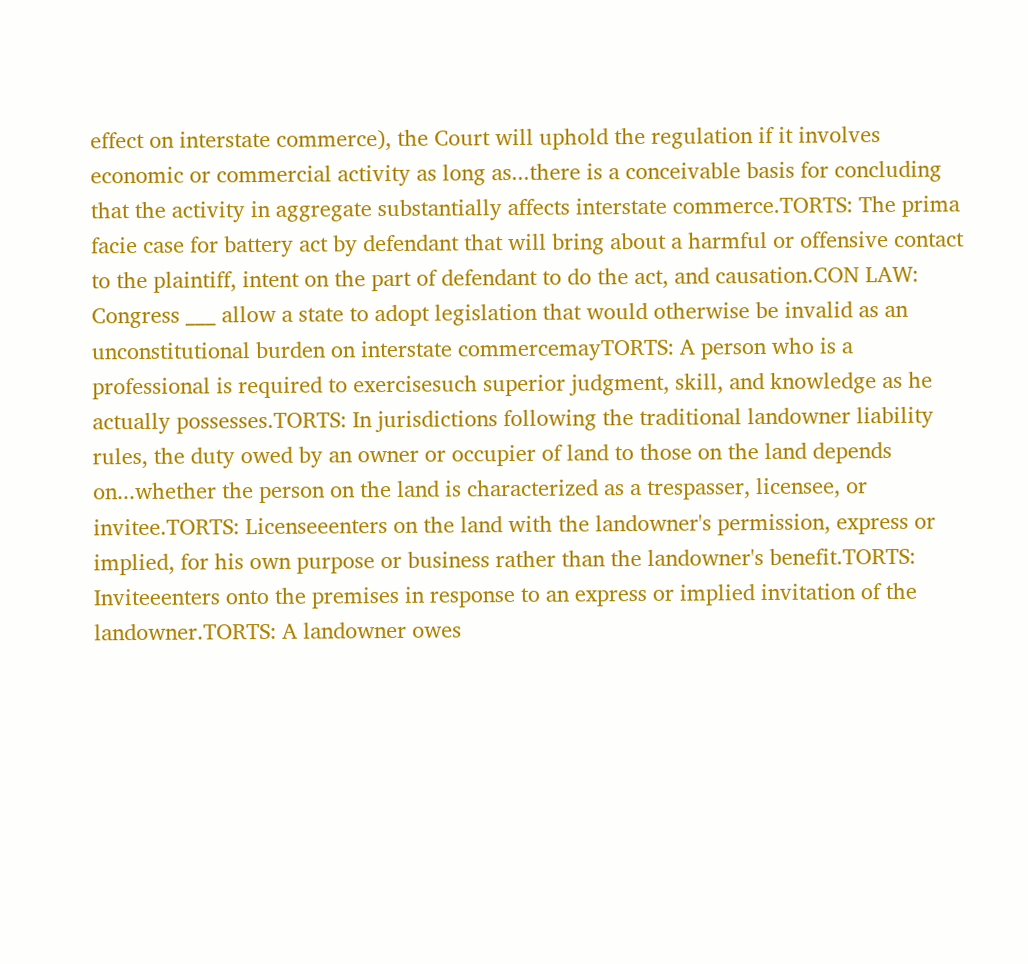effect on interstate commerce), the Court will uphold the regulation if it involves economic or commercial activity as long as...there is a conceivable basis for concluding that the activity in aggregate substantially affects interstate commerce.TORTS: The prima facie case for battery act by defendant that will bring about a harmful or offensive contact to the plaintiff, intent on the part of defendant to do the act, and causation.CON LAW: Congress ___ allow a state to adopt legislation that would otherwise be invalid as an unconstitutional burden on interstate commercemayTORTS: A person who is a professional is required to exercisesuch superior judgment, skill, and knowledge as he actually possesses.TORTS: In jurisdictions following the traditional landowner liability rules, the duty owed by an owner or occupier of land to those on the land depends on...whether the person on the land is characterized as a trespasser, licensee, or invitee.TORTS: Licenseeenters on the land with the landowner's permission, express or implied, for his own purpose or business rather than the landowner's benefit.TORTS: Inviteeenters onto the premises in response to an express or implied invitation of the landowner.TORTS: A landowner owes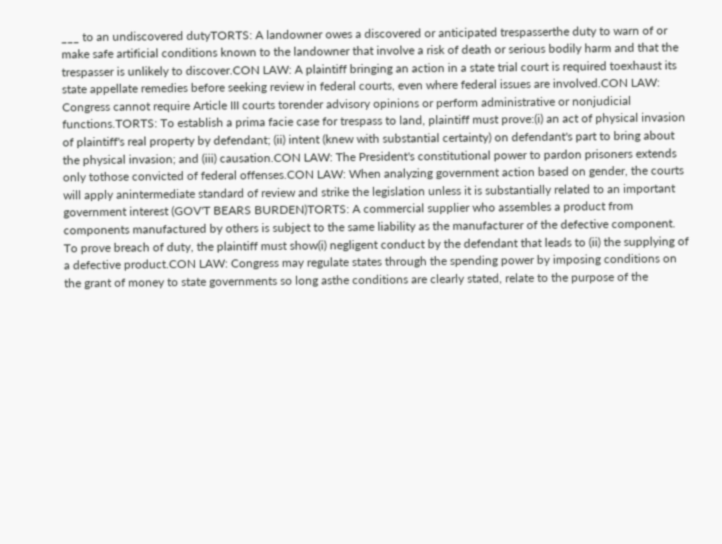___ to an undiscovered dutyTORTS: A landowner owes a discovered or anticipated trespasserthe duty to warn of or make safe artificial conditions known to the landowner that involve a risk of death or serious bodily harm and that the trespasser is unlikely to discover.CON LAW: A plaintiff bringing an action in a state trial court is required toexhaust its state appellate remedies before seeking review in federal courts, even where federal issues are involved.CON LAW: Congress cannot require Article III courts torender advisory opinions or perform administrative or nonjudicial functions.TORTS: To establish a prima facie case for trespass to land, plaintiff must prove:(i) an act of physical invasion of plaintiff's real property by defendant; (ii) intent (knew with substantial certainty) on defendant's part to bring about the physical invasion; and (iii) causation.CON LAW: The President's constitutional power to pardon prisoners extends only tothose convicted of federal offenses.CON LAW: When analyzing government action based on gender, the courts will apply anintermediate standard of review and strike the legislation unless it is substantially related to an important government interest (GOV'T BEARS BURDEN)TORTS: A commercial supplier who assembles a product from components manufactured by others is subject to the same liability as the manufacturer of the defective component. To prove breach of duty, the plaintiff must show(i) negligent conduct by the defendant that leads to (ii) the supplying of a defective product.CON LAW: Congress may regulate states through the spending power by imposing conditions on the grant of money to state governments so long asthe conditions are clearly stated, relate to the purpose of the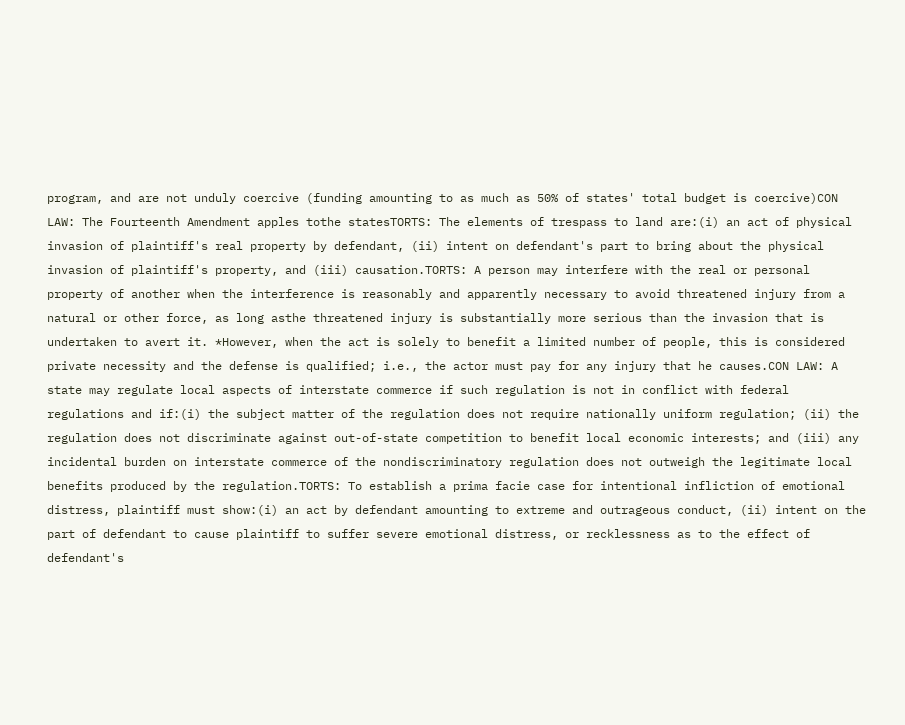program, and are not unduly coercive (funding amounting to as much as 50% of states' total budget is coercive)CON LAW: The Fourteenth Amendment apples tothe statesTORTS: The elements of trespass to land are:(i) an act of physical invasion of plaintiff's real property by defendant, (ii) intent on defendant's part to bring about the physical invasion of plaintiff's property, and (iii) causation.TORTS: A person may interfere with the real or personal property of another when the interference is reasonably and apparently necessary to avoid threatened injury from a natural or other force, as long asthe threatened injury is substantially more serious than the invasion that is undertaken to avert it. *However, when the act is solely to benefit a limited number of people, this is considered private necessity and the defense is qualified; i.e., the actor must pay for any injury that he causes.CON LAW: A state may regulate local aspects of interstate commerce if such regulation is not in conflict with federal regulations and if:(i) the subject matter of the regulation does not require nationally uniform regulation; (ii) the regulation does not discriminate against out-of-state competition to benefit local economic interests; and (iii) any incidental burden on interstate commerce of the nondiscriminatory regulation does not outweigh the legitimate local benefits produced by the regulation.TORTS: To establish a prima facie case for intentional infliction of emotional distress, plaintiff must show:(i) an act by defendant amounting to extreme and outrageous conduct, (ii) intent on the part of defendant to cause plaintiff to suffer severe emotional distress, or recklessness as to the effect of defendant's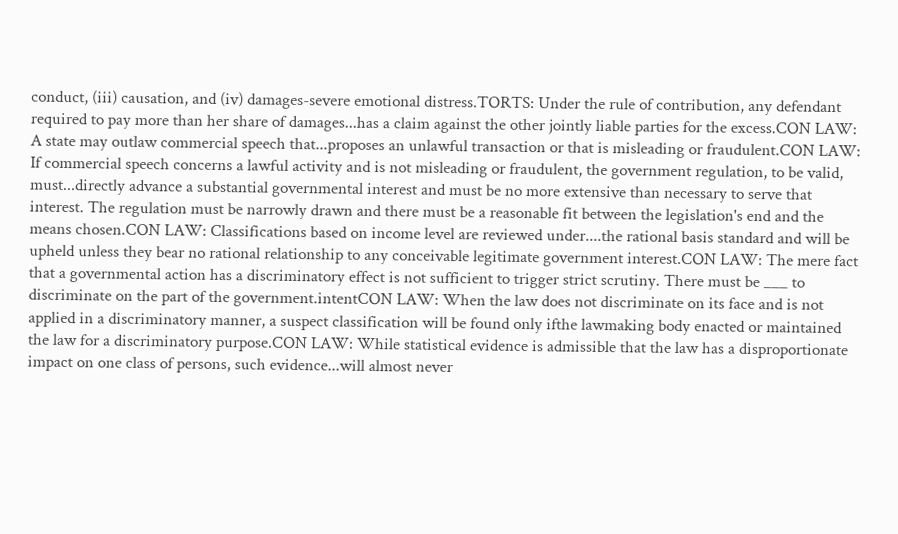conduct, (iii) causation, and (iv) damages-severe emotional distress.TORTS: Under the rule of contribution, any defendant required to pay more than her share of damages...has a claim against the other jointly liable parties for the excess.CON LAW: A state may outlaw commercial speech that...proposes an unlawful transaction or that is misleading or fraudulent.CON LAW: If commercial speech concerns a lawful activity and is not misleading or fraudulent, the government regulation, to be valid, must...directly advance a substantial governmental interest and must be no more extensive than necessary to serve that interest. The regulation must be narrowly drawn and there must be a reasonable fit between the legislation's end and the means chosen.CON LAW: Classifications based on income level are reviewed under....the rational basis standard and will be upheld unless they bear no rational relationship to any conceivable legitimate government interest.CON LAW: The mere fact that a governmental action has a discriminatory effect is not sufficient to trigger strict scrutiny. There must be ___ to discriminate on the part of the government.intentCON LAW: When the law does not discriminate on its face and is not applied in a discriminatory manner, a suspect classification will be found only ifthe lawmaking body enacted or maintained the law for a discriminatory purpose.CON LAW: While statistical evidence is admissible that the law has a disproportionate impact on one class of persons, such evidence...will almost never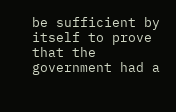be sufficient by itself to prove that the government had a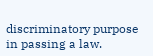discriminatory purpose in passing a law.